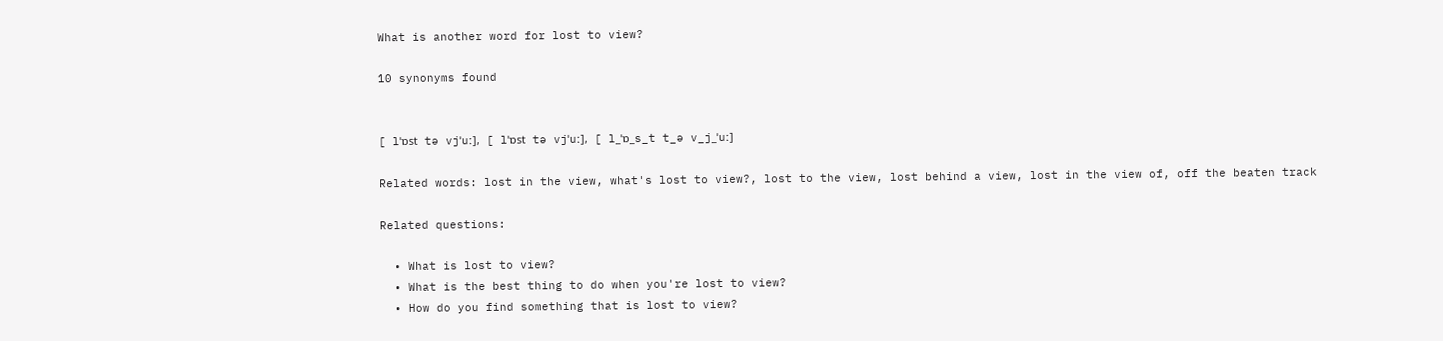What is another word for lost to view?

10 synonyms found


[ lˈɒst tə vjˈuː], [ lˈɒst tə vjˈuː], [ l_ˈɒ_s_t t_ə v_j_ˈuː]

Related words: lost in the view, what's lost to view?, lost to the view, lost behind a view, lost in the view of, off the beaten track

Related questions:

  • What is lost to view?
  • What is the best thing to do when you're lost to view?
  • How do you find something that is lost to view?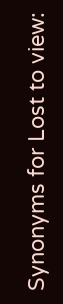Synonyms for Lost to view: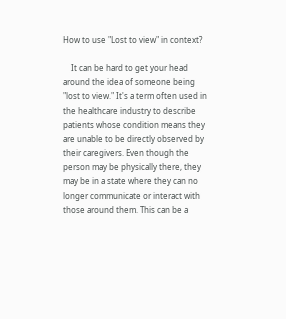How to use "Lost to view" in context?

    It can be hard to get your head around the idea of someone being "lost to view." It's a term often used in the healthcare industry to describe patients whose condition means they are unable to be directly observed by their caregivers. Even though the person may be physically there, they may be in a state where they can no longer communicate or interact with those around them. This can be a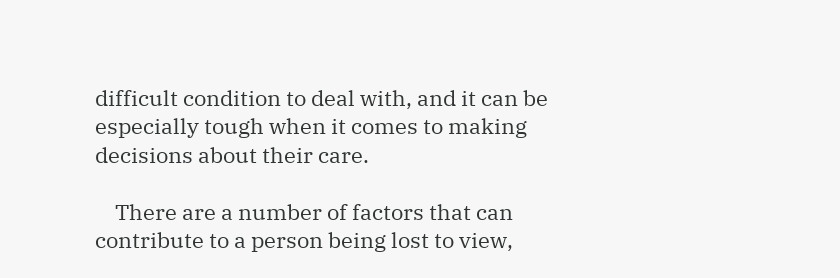difficult condition to deal with, and it can be especially tough when it comes to making decisions about their care.

    There are a number of factors that can contribute to a person being lost to view,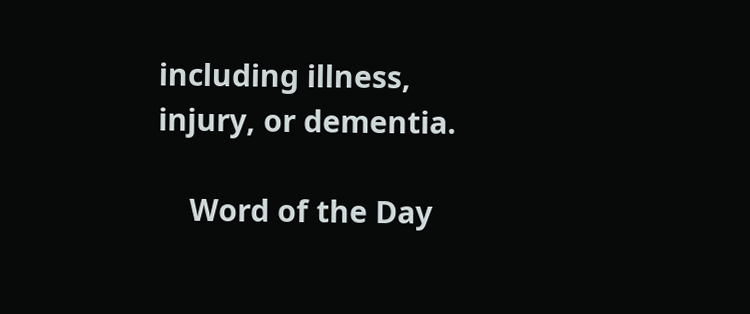including illness, injury, or dementia.

    Word of the Day